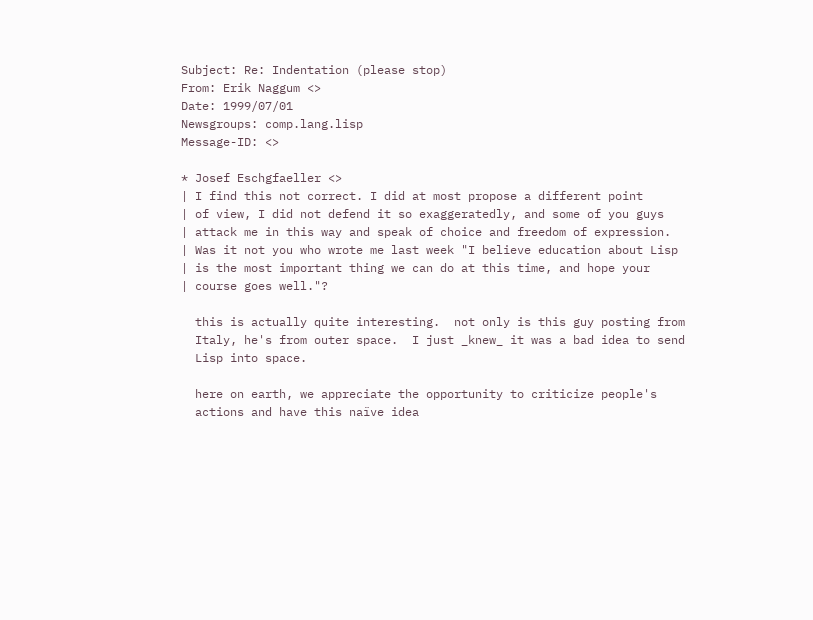Subject: Re: Indentation (please stop)
From: Erik Naggum <>
Date: 1999/07/01
Newsgroups: comp.lang.lisp
Message-ID: <>

* Josef Eschgfaeller <>
| I find this not correct. I did at most propose a different point
| of view, I did not defend it so exaggeratedly, and some of you guys
| attack me in this way and speak of choice and freedom of expression.
| Was it not you who wrote me last week "I believe education about Lisp
| is the most important thing we can do at this time, and hope your
| course goes well."?

  this is actually quite interesting.  not only is this guy posting from
  Italy, he's from outer space.  I just _knew_ it was a bad idea to send
  Lisp into space.

  here on earth, we appreciate the opportunity to criticize people's
  actions and have this naïve idea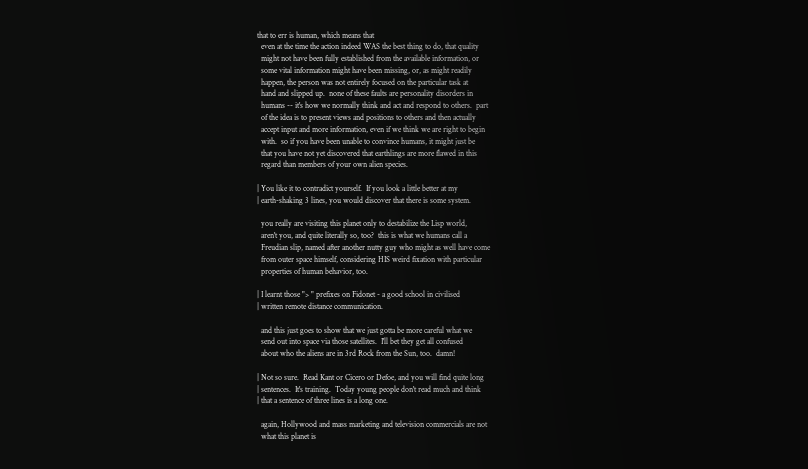that to err is human, which means that
  even at the time the action indeed WAS the best thing to do, that quality
  might not have been fully established from the available information, or
  some vital information might have been missing, or, as might readily
  happen, the person was not entirely focused on the particular task at
  hand and slipped up.  none of these faults are personality disorders in
  humans -- it's how we normally think and act and respond to others.  part
  of the idea is to present views and positions to others and then actually
  accept input and more information, even if we think we are right to begin
  with.  so if you have been unable to convince humans, it might just be
  that you have not yet discovered that earthlings are more flawed in this
  regard than members of your own alien species.

| You like it to contradict yourself.  If you look a little better at my
| earth-shaking 3 lines, you would discover that there is some system.

  you really are visiting this planet only to destabilize the Lisp world,
  aren't you, and quite literally so, too?  this is what we humans call a
  Freudian slip, named after another nutty guy who might as well have come
  from outer space himself, considering HIS weird fixation with particular
  properties of human behavior, too.

| I learnt those "> " prefixes on Fidonet - a good school in civilised
| written remote distance communication.

  and this just goes to show that we just gotta be more careful what we
  send out into space via those satellites.  I'll bet they get all confused
  about who the aliens are in 3rd Rock from the Sun, too.  damn!

| Not so sure.  Read Kant or Cicero or Defoe, and you will find quite long
| sentences.  It's training.  Today young people don't read much and think
| that a sentence of three lines is a long one.

  again, Hollywood and mass marketing and television commercials are not
  what this planet is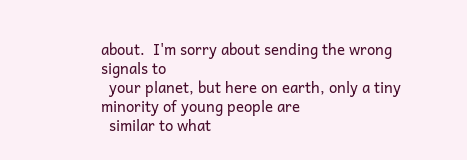about.  I'm sorry about sending the wrong signals to
  your planet, but here on earth, only a tiny minority of young people are
  similar to what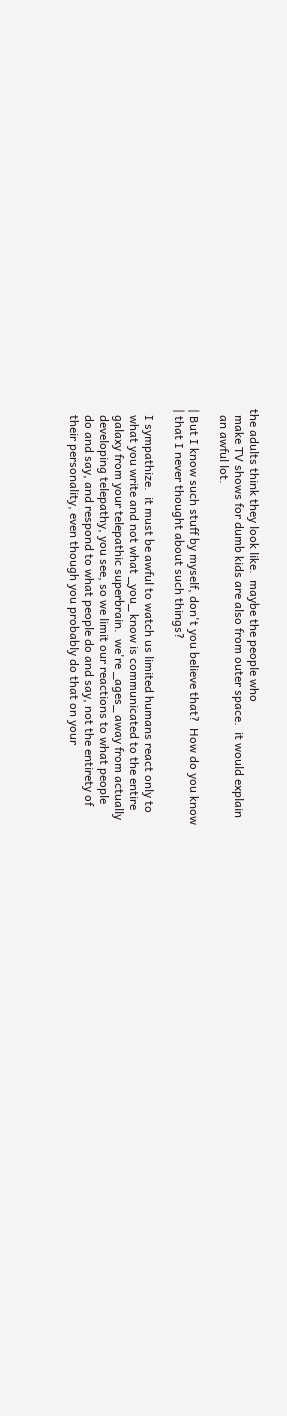the adults think they look like.  maybe the people who
  make TV shows for dumb kids are also from outer space.  it would explain
  an awful lot.

| But I know such stuff by myself, don't you believe that?  How do you know
| that I never thought about such things?

  I sympathize.  it must be awful to watch us limited humans react only to
  what you write and not what _you_ know is communicated to the entire
  galaxy from your telepathic superbrain.  we're _ages_ away from actually
  developing telepathy, you see, so we limit our reactions to what people
  do and say, and respond to what people do and say, not the entirety of
  their personality, even though you probably do that on your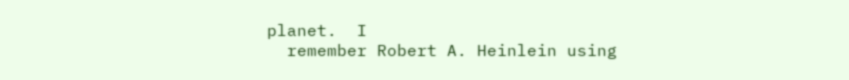planet.  I
  remember Robert A. Heinlein using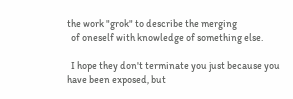the work "grok" to describe the merging
  of oneself with knowledge of something else.

  I hope they don't terminate you just because you have been exposed, but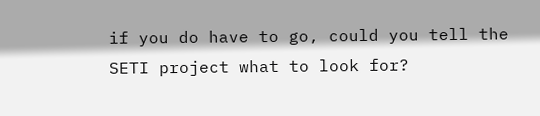if you do have to go, could you tell the SETI project what to look for?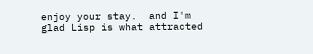enjoy your stay.  and I'm glad Lisp is what attracted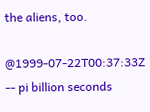the aliens, too.

@1999-07-22T00:37:33Z -- pi billion seconds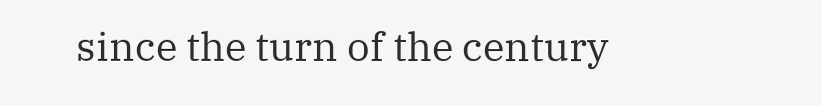since the turn of the century